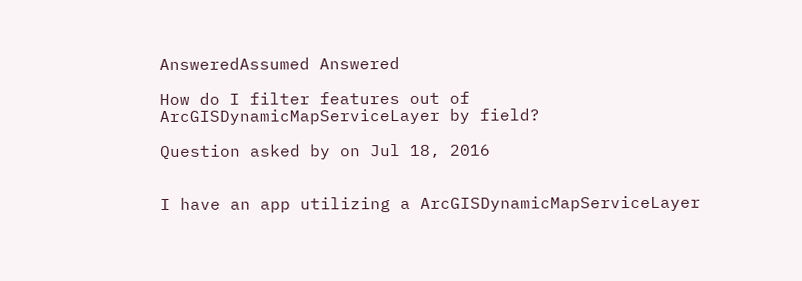AnsweredAssumed Answered

How do I filter features out of ArcGISDynamicMapServiceLayer by field?

Question asked by on Jul 18, 2016


I have an app utilizing a ArcGISDynamicMapServiceLayer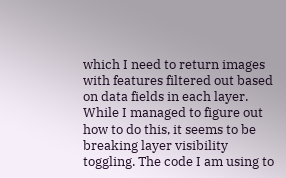which I need to return images with features filtered out based on data fields in each layer. While I managed to figure out how to do this, it seems to be breaking layer visibility toggling. The code I am using to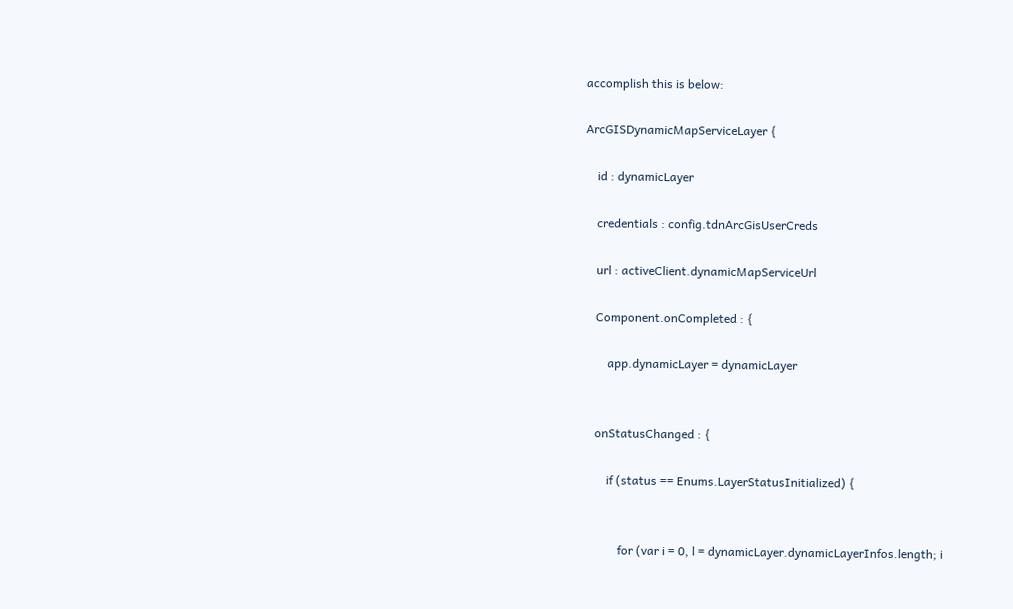accomplish this is below:

ArcGISDynamicMapServiceLayer {

    id : dynamicLayer

    credentials : config.tdnArcGisUserCreds

    url : activeClient.dynamicMapServiceUrl

    Component.onCompleted : {

        app.dynamicLayer = dynamicLayer


    onStatusChanged : {

        if (status == Enums.LayerStatusInitialized) {


            for (var i = 0, l = dynamicLayer.dynamicLayerInfos.length; i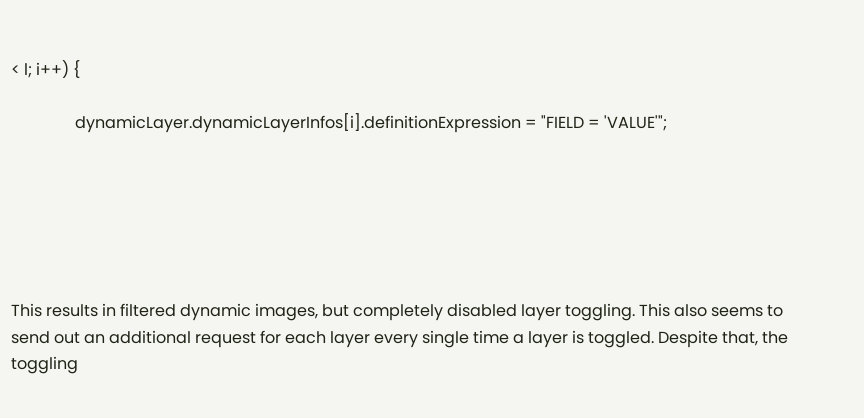< l; i++) {

                dynamicLayer.dynamicLayerInfos[i].definitionExpression = "FIELD = 'VALUE'";






This results in filtered dynamic images, but completely disabled layer toggling. This also seems to send out an additional request for each layer every single time a layer is toggled. Despite that, the toggling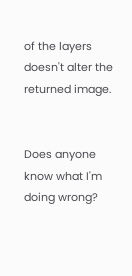of the layers doesn't alter the returned image.


Does anyone know what I'm doing wrong?